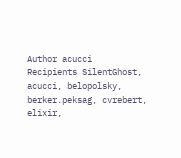Author acucci
Recipients SilentGhost, acucci, belopolsky, berker.peksag, cvrebert, elixir,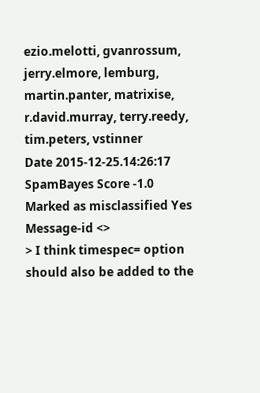ezio.melotti, gvanrossum, jerry.elmore, lemburg, martin.panter, matrixise, r.david.murray, terry.reedy, tim.peters, vstinner
Date 2015-12-25.14:26:17
SpamBayes Score -1.0
Marked as misclassified Yes
Message-id <>
> I think timespec= option should also be added to the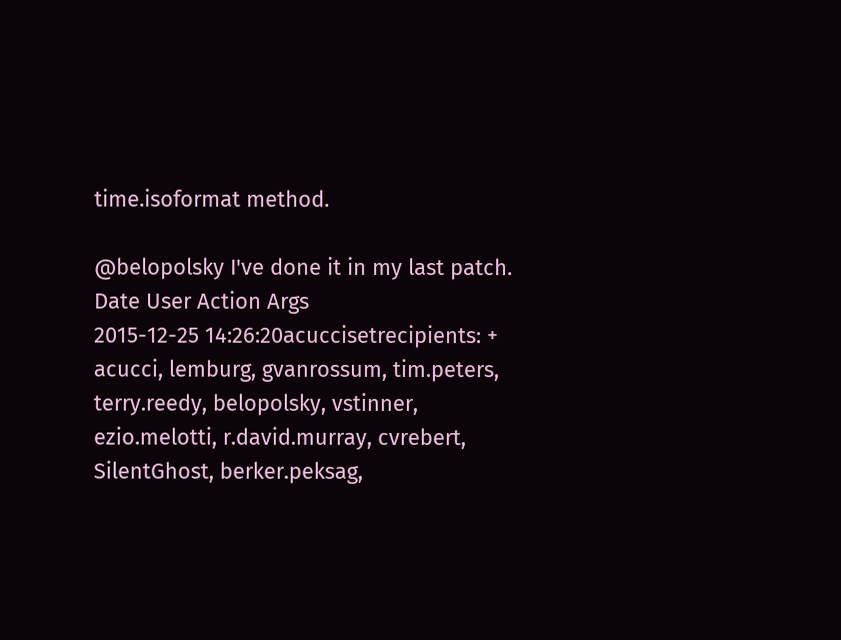time.isoformat method.

@belopolsky I've done it in my last patch.
Date User Action Args
2015-12-25 14:26:20acuccisetrecipients: + acucci, lemburg, gvanrossum, tim.peters, terry.reedy, belopolsky, vstinner, ezio.melotti, r.david.murray, cvrebert, SilentGhost, berker.peksag,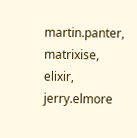martin.panter, matrixise, elixir, jerry.elmore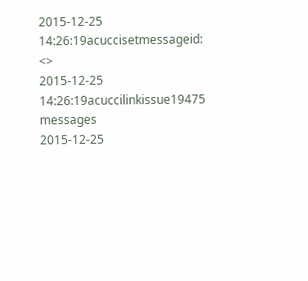2015-12-25 14:26:19acuccisetmessageid: <>
2015-12-25 14:26:19acuccilinkissue19475 messages
2015-12-25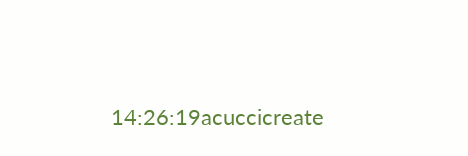14:26:19acuccicreate